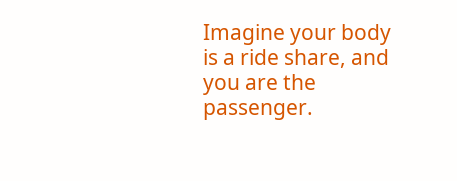Imagine your body is a ride share, and you are the passenger.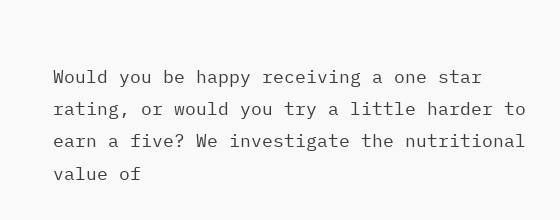Would you be happy receiving a one star rating, or would you try a little harder to earn a five? We investigate the nutritional value of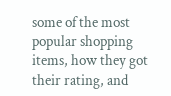some of the most popular shopping items, how they got their rating, and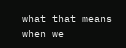what that means when we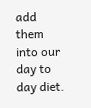add them into our day to day diet.